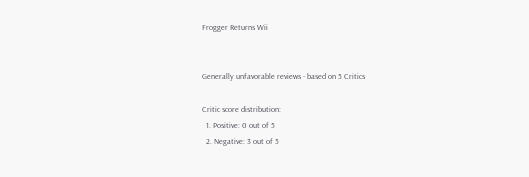Frogger Returns Wii


Generally unfavorable reviews - based on 5 Critics

Critic score distribution:
  1. Positive: 0 out of 5
  2. Negative: 3 out of 5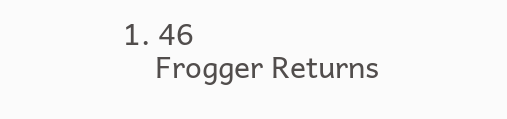1. 46
    Frogger Returns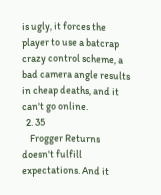is ugly, it forces the player to use a batcrap crazy control scheme, a bad camera angle results in cheap deaths, and it can't go online.
  2. 35
    Frogger Returns doesn't fulfill expectations. And it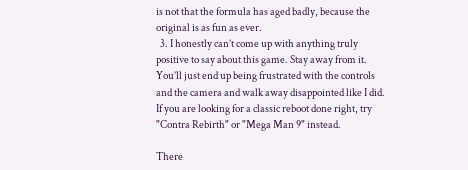is not that the formula has aged badly, because the original is as fun as ever.
  3. I honestly can’t come up with anything truly positive to say about this game. Stay away from it. You’ll just end up being frustrated with the controls and the camera and walk away disappointed like I did. If you are looking for a classic reboot done right, try "Contra Rebirth" or "Mega Man 9" instead.

There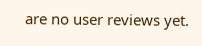are no user reviews yet.